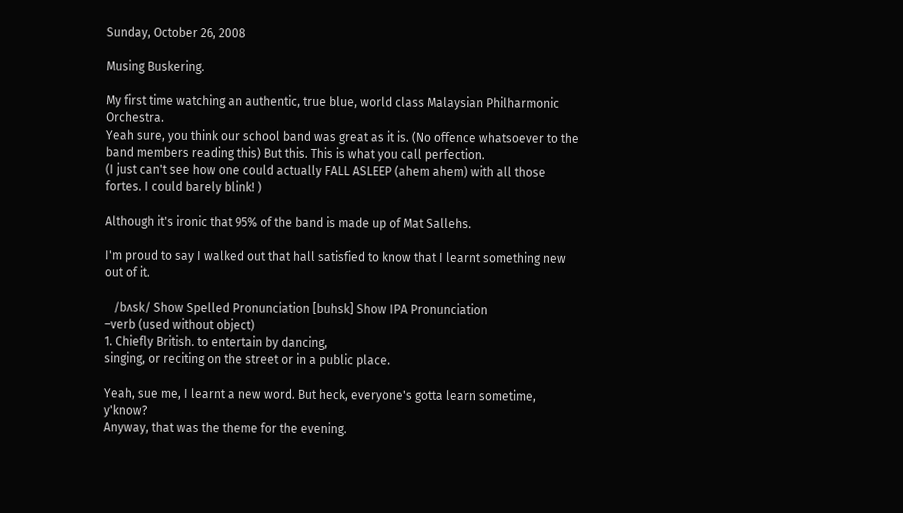Sunday, October 26, 2008

Musing Buskering.

My first time watching an authentic, true blue, world class Malaysian Philharmonic Orchestra.
Yeah sure, you think our school band was great as it is. (No offence whatsoever to the band members reading this) But this. This is what you call perfection.
(I just can't see how one could actually FALL ASLEEP (ahem ahem) with all those fortes. I could barely blink! )

Although it's ironic that 95% of the band is made up of Mat Sallehs.

I'm proud to say I walked out that hall satisfied to know that I learnt something new out of it.

   /bʌsk/ Show Spelled Pronunciation [buhsk] Show IPA Pronunciation
–verb (used without object)
1. Chiefly British. to entertain by dancing,
singing, or reciting on the street or in a public place.

Yeah, sue me, I learnt a new word. But heck, everyone's gotta learn sometime, y'know?
Anyway, that was the theme for the evening.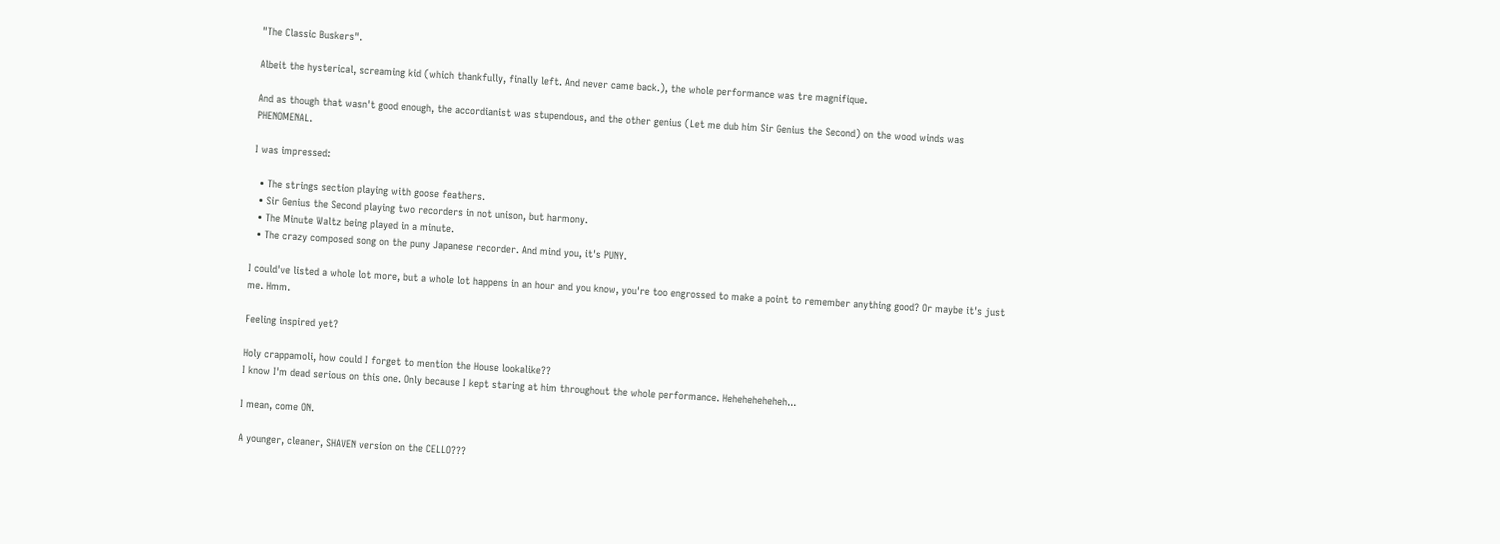"The Classic Buskers".

Albeit the hysterical, screaming kid (which thankfully, finally left. And never came back.), the whole performance was tre magnifique.

And as though that wasn't good enough, the accordianist was stupendous, and the other genius (Let me dub him Sir Genius the Second) on the wood winds was PHENOMENAL.

I was impressed:

  • The strings section playing with goose feathers.
  • Sir Genius the Second playing two recorders in not unison, but harmony.
  • The Minute Waltz being played in a minute.
  • The crazy composed song on the puny Japanese recorder. And mind you, it's PUNY.

I could've listed a whole lot more, but a whole lot happens in an hour and you know, you're too engrossed to make a point to remember anything good? Or maybe it's just me. Hmm.

Feeling inspired yet?

Holy crappamoli, how could I forget to mention the House lookalike??
I know I'm dead serious on this one. Only because I kept staring at him throughout the whole performance. Heheheheheheh...

I mean, come ON.

A younger, cleaner, SHAVEN version on the CELLO???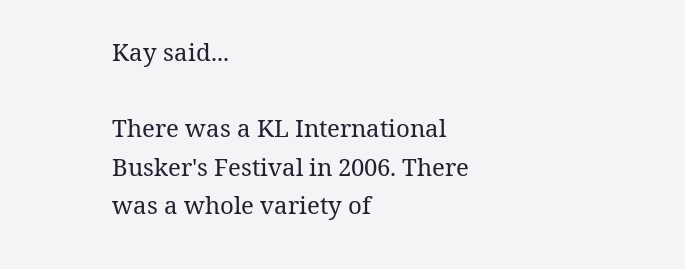Kay said...

There was a KL International Busker's Festival in 2006. There was a whole variety of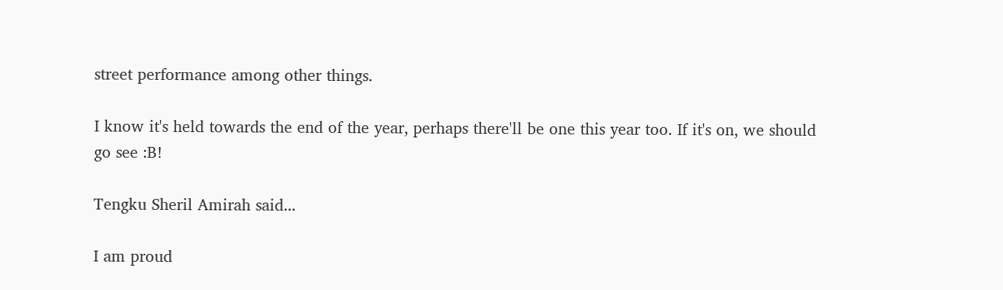street performance among other things.

I know it's held towards the end of the year, perhaps there'll be one this year too. If it's on, we should go see :B!

Tengku Sheril Amirah said...

I am proud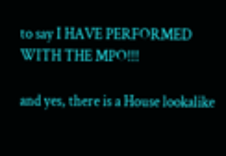to say I HAVE PERFORMED WITH THE MPO!!!

and yes, there is a House lookalike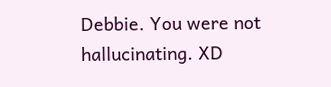Debbie. You were not hallucinating. XD